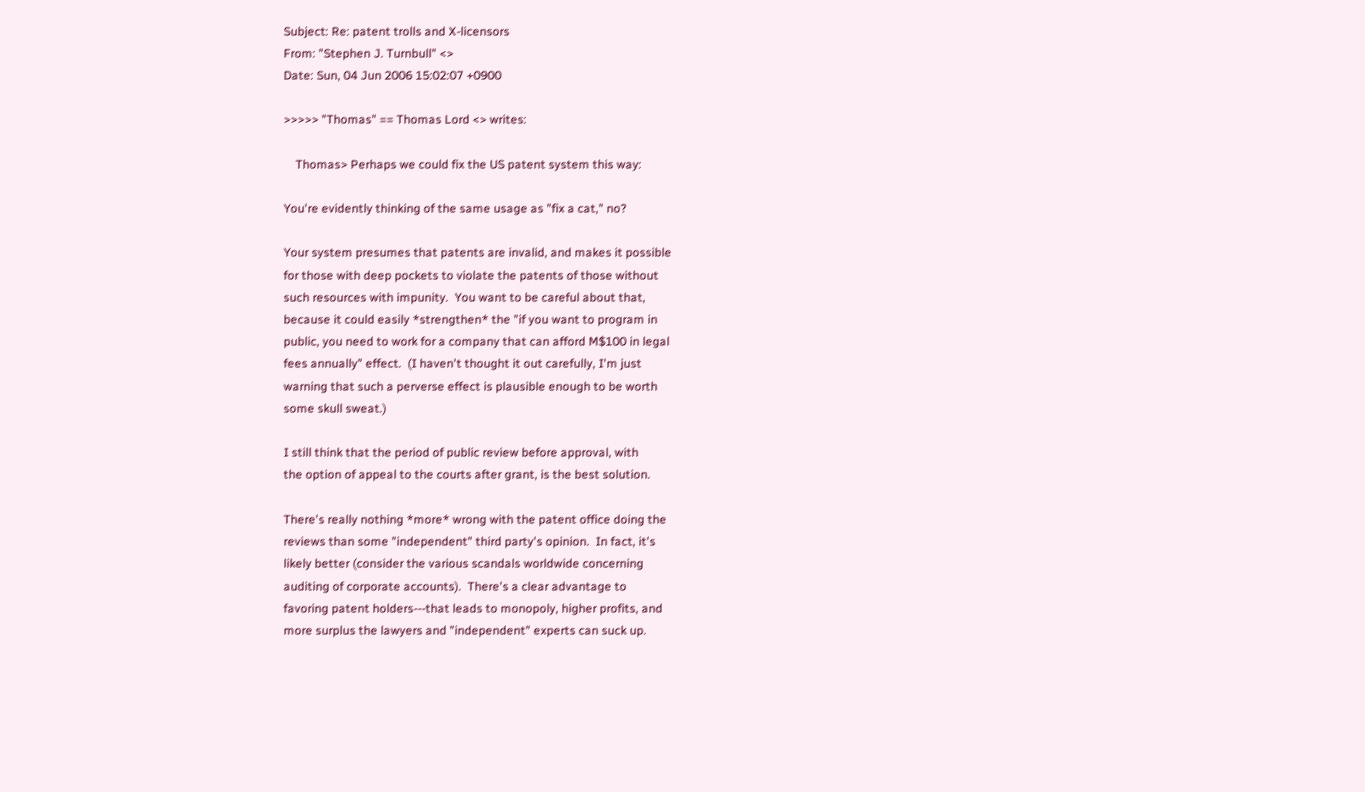Subject: Re: patent trolls and X-licensors
From: "Stephen J. Turnbull" <>
Date: Sun, 04 Jun 2006 15:02:07 +0900

>>>>> "Thomas" == Thomas Lord <> writes:

    Thomas> Perhaps we could fix the US patent system this way:

You're evidently thinking of the same usage as "fix a cat," no?

Your system presumes that patents are invalid, and makes it possible
for those with deep pockets to violate the patents of those without
such resources with impunity.  You want to be careful about that,
because it could easily *strengthen* the "if you want to program in
public, you need to work for a company that can afford M$100 in legal
fees annually" effect.  (I haven't thought it out carefully, I'm just
warning that such a perverse effect is plausible enough to be worth
some skull sweat.)

I still think that the period of public review before approval, with
the option of appeal to the courts after grant, is the best solution.

There's really nothing *more* wrong with the patent office doing the
reviews than some "independent" third party's opinion.  In fact, it's
likely better (consider the various scandals worldwide concerning
auditing of corporate accounts).  There's a clear advantage to
favoring patent holders---that leads to monopoly, higher profits, and
more surplus the lawyers and "independent" experts can suck up.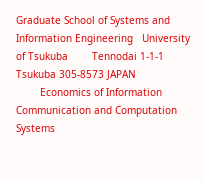Graduate School of Systems and Information Engineering   University of Tsukuba        Tennodai 1-1-1 Tsukuba 305-8573 JAPAN
        Economics of Information Communication and Computation Systems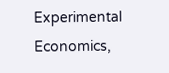Experimental Economics,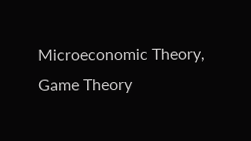Microeconomic Theory, Game Theory